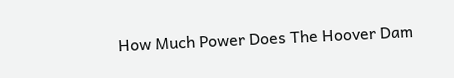How Much Power Does The Hoover Dam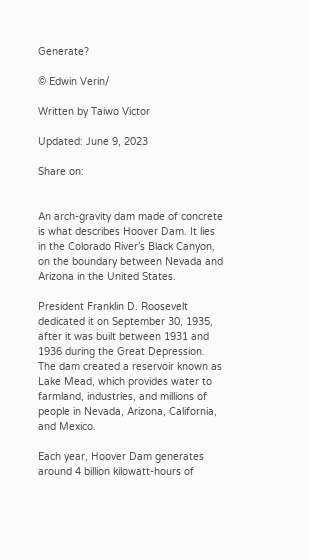Generate?

© Edwin Verin/

Written by Taiwo Victor

Updated: June 9, 2023

Share on:


An arch-gravity dam made of concrete is what describes Hoover Dam. It lies in the Colorado River’s Black Canyon, on the boundary between Nevada and Arizona in the United States.

President Franklin D. Roosevelt dedicated it on September 30, 1935, after it was built between 1931 and 1936 during the Great Depression. The dam created a reservoir known as Lake Mead, which provides water to farmland, industries, and millions of people in Nevada, Arizona, California, and Mexico.

Each year, Hoover Dam generates around 4 billion kilowatt-hours of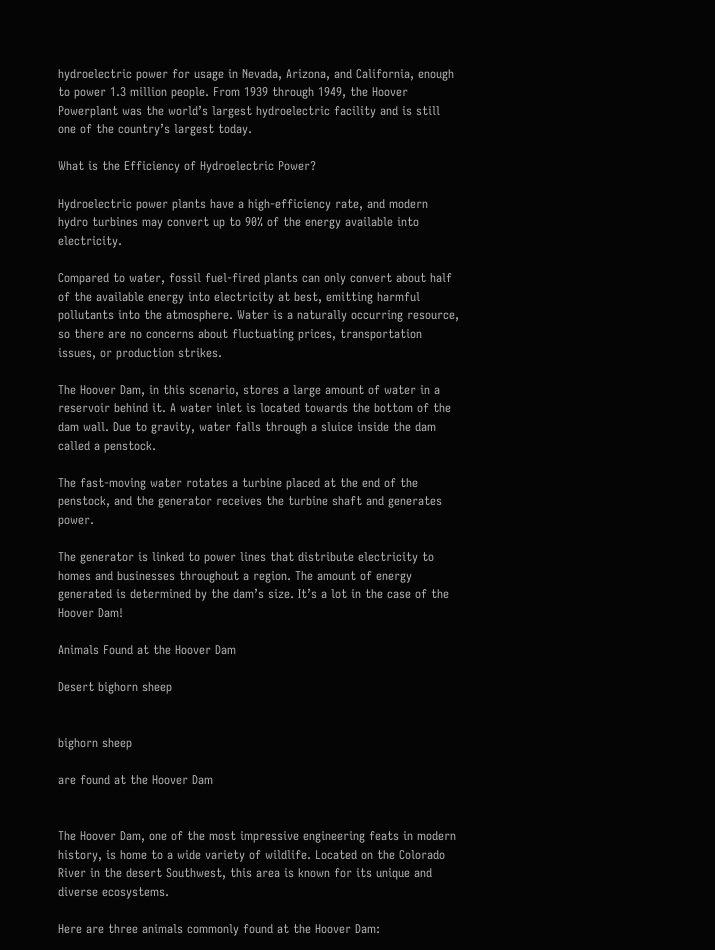hydroelectric power for usage in Nevada, Arizona, and California, enough to power 1.3 million people. From 1939 through 1949, the Hoover Powerplant was the world’s largest hydroelectric facility and is still one of the country’s largest today.

What is the Efficiency of Hydroelectric Power?

Hydroelectric power plants have a high-efficiency rate, and modern hydro turbines may convert up to 90% of the energy available into electricity.

Compared to water, fossil fuel-fired plants can only convert about half of the available energy into electricity at best, emitting harmful pollutants into the atmosphere. Water is a naturally occurring resource, so there are no concerns about fluctuating prices, transportation issues, or production strikes.

The Hoover Dam, in this scenario, stores a large amount of water in a reservoir behind it. A water inlet is located towards the bottom of the dam wall. Due to gravity, water falls through a sluice inside the dam called a penstock.

The fast-moving water rotates a turbine placed at the end of the penstock, and the generator receives the turbine shaft and generates power.

The generator is linked to power lines that distribute electricity to homes and businesses throughout a region. The amount of energy generated is determined by the dam’s size. It’s a lot in the case of the Hoover Dam!

Animals Found at the Hoover Dam

Desert bighorn sheep


bighorn sheep

are found at the Hoover Dam


The Hoover Dam, one of the most impressive engineering feats in modern history, is home to a wide variety of wildlife. Located on the Colorado River in the desert Southwest, this area is known for its unique and diverse ecosystems.

Here are three animals commonly found at the Hoover Dam: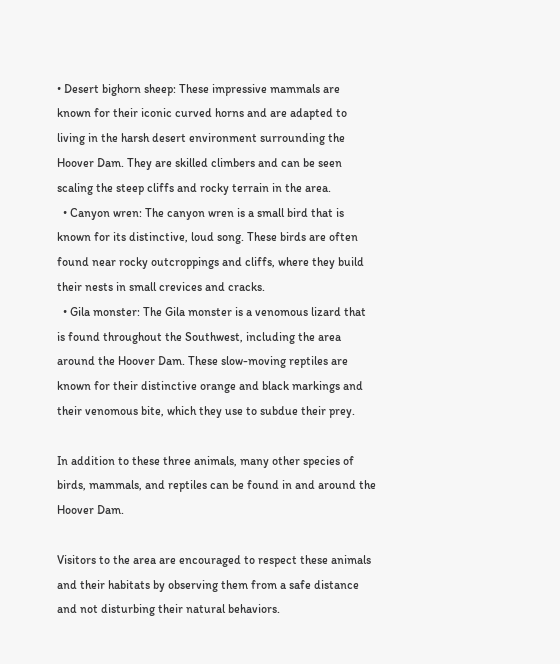• Desert bighorn sheep: These impressive mammals are known for their iconic curved horns and are adapted to living in the harsh desert environment surrounding the Hoover Dam. They are skilled climbers and can be seen scaling the steep cliffs and rocky terrain in the area.
  • Canyon wren: The canyon wren is a small bird that is known for its distinctive, loud song. These birds are often found near rocky outcroppings and cliffs, where they build their nests in small crevices and cracks.
  • Gila monster: The Gila monster is a venomous lizard that is found throughout the Southwest, including the area around the Hoover Dam. These slow-moving reptiles are known for their distinctive orange and black markings and their venomous bite, which they use to subdue their prey.

In addition to these three animals, many other species of birds, mammals, and reptiles can be found in and around the Hoover Dam.

Visitors to the area are encouraged to respect these animals and their habitats by observing them from a safe distance and not disturbing their natural behaviors.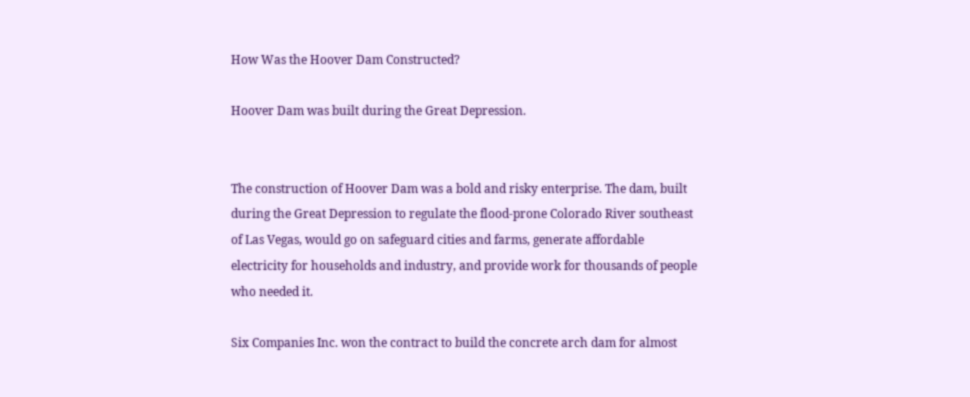How Was the Hoover Dam Constructed?

Hoover Dam was built during the Great Depression.


The construction of Hoover Dam was a bold and risky enterprise. The dam, built during the Great Depression to regulate the flood-prone Colorado River southeast of Las Vegas, would go on safeguard cities and farms, generate affordable electricity for households and industry, and provide work for thousands of people who needed it.

Six Companies Inc. won the contract to build the concrete arch dam for almost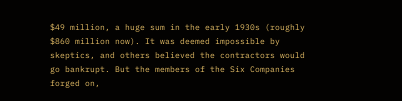$49 million, a huge sum in the early 1930s (roughly $860 million now). It was deemed impossible by skeptics, and others believed the contractors would go bankrupt. But the members of the Six Companies forged on,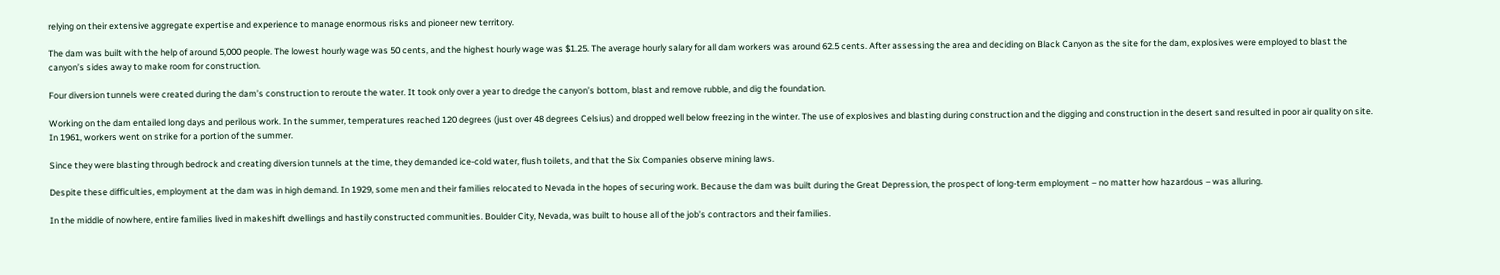relying on their extensive aggregate expertise and experience to manage enormous risks and pioneer new territory.

The dam was built with the help of around 5,000 people. The lowest hourly wage was 50 cents, and the highest hourly wage was $1.25. The average hourly salary for all dam workers was around 62.5 cents. After assessing the area and deciding on Black Canyon as the site for the dam, explosives were employed to blast the canyon’s sides away to make room for construction.

Four diversion tunnels were created during the dam’s construction to reroute the water. It took only over a year to dredge the canyon’s bottom, blast and remove rubble, and dig the foundation.

Working on the dam entailed long days and perilous work. In the summer, temperatures reached 120 degrees (just over 48 degrees Celsius) and dropped well below freezing in the winter. The use of explosives and blasting during construction and the digging and construction in the desert sand resulted in poor air quality on site. In 1961, workers went on strike for a portion of the summer.

Since they were blasting through bedrock and creating diversion tunnels at the time, they demanded ice-cold water, flush toilets, and that the Six Companies observe mining laws.

Despite these difficulties, employment at the dam was in high demand. In 1929, some men and their families relocated to Nevada in the hopes of securing work. Because the dam was built during the Great Depression, the prospect of long-term employment – no matter how hazardous – was alluring.

In the middle of nowhere, entire families lived in makeshift dwellings and hastily constructed communities. Boulder City, Nevada, was built to house all of the job’s contractors and their families.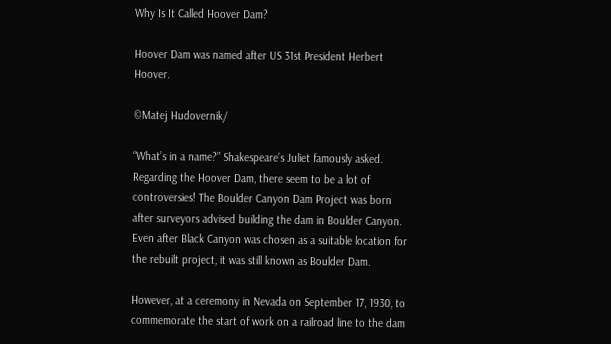Why Is It Called Hoover Dam?

Hoover Dam was named after US 31st President Herbert Hoover.

©Matej Hudovernik/

“What’s in a name?” Shakespeare’s Juliet famously asked. Regarding the Hoover Dam, there seem to be a lot of controversies! The Boulder Canyon Dam Project was born after surveyors advised building the dam in Boulder Canyon. Even after Black Canyon was chosen as a suitable location for the rebuilt project, it was still known as Boulder Dam.

However, at a ceremony in Nevada on September 17, 1930, to commemorate the start of work on a railroad line to the dam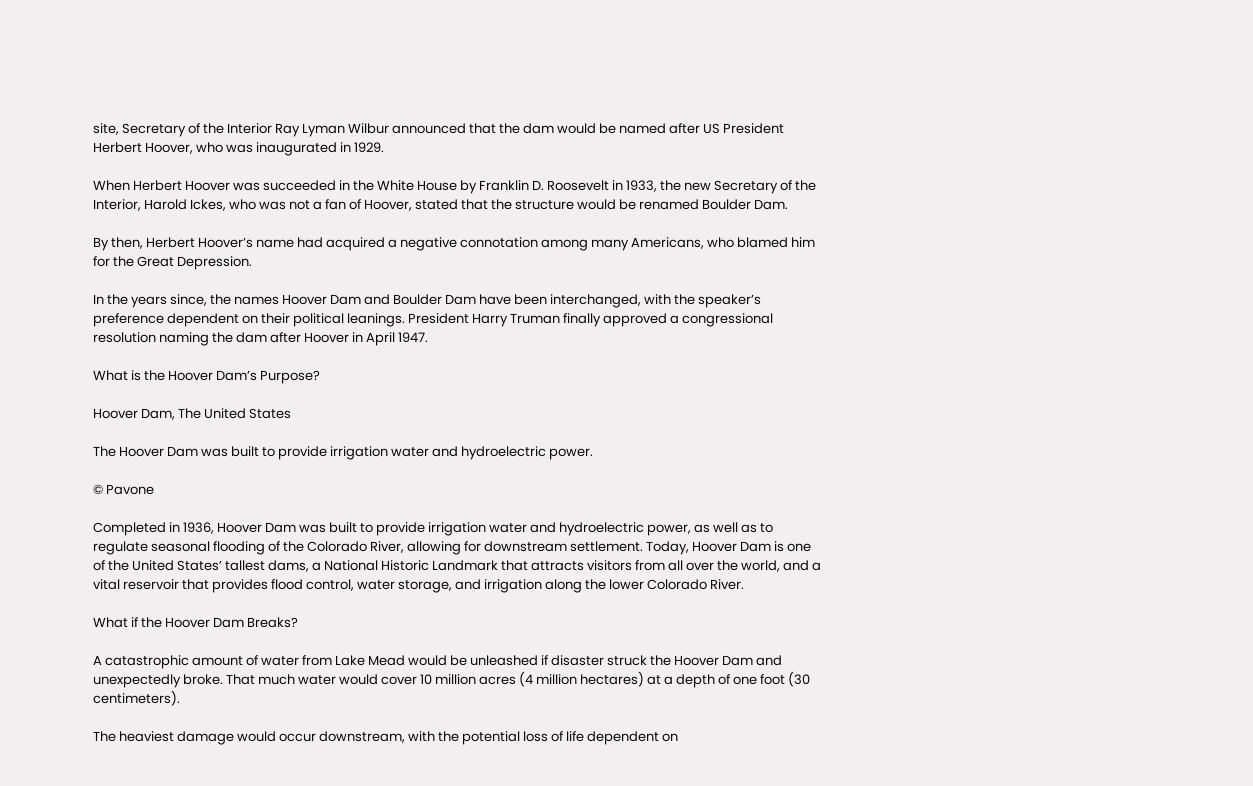site, Secretary of the Interior Ray Lyman Wilbur announced that the dam would be named after US President Herbert Hoover, who was inaugurated in 1929.

When Herbert Hoover was succeeded in the White House by Franklin D. Roosevelt in 1933, the new Secretary of the Interior, Harold Ickes, who was not a fan of Hoover, stated that the structure would be renamed Boulder Dam.

By then, Herbert Hoover’s name had acquired a negative connotation among many Americans, who blamed him for the Great Depression.

In the years since, the names Hoover Dam and Boulder Dam have been interchanged, with the speaker’s preference dependent on their political leanings. President Harry Truman finally approved a congressional resolution naming the dam after Hoover in April 1947.

What is the Hoover Dam’s Purpose?

Hoover Dam, The United States

The Hoover Dam was built to provide irrigation water and hydroelectric power.

© Pavone

Completed in 1936, Hoover Dam was built to provide irrigation water and hydroelectric power, as well as to regulate seasonal flooding of the Colorado River, allowing for downstream settlement. Today, Hoover Dam is one of the United States’ tallest dams, a National Historic Landmark that attracts visitors from all over the world, and a vital reservoir that provides flood control, water storage, and irrigation along the lower Colorado River.

What if the Hoover Dam Breaks?

A catastrophic amount of water from Lake Mead would be unleashed if disaster struck the Hoover Dam and unexpectedly broke. That much water would cover 10 million acres (4 million hectares) at a depth of one foot (30 centimeters).

The heaviest damage would occur downstream, with the potential loss of life dependent on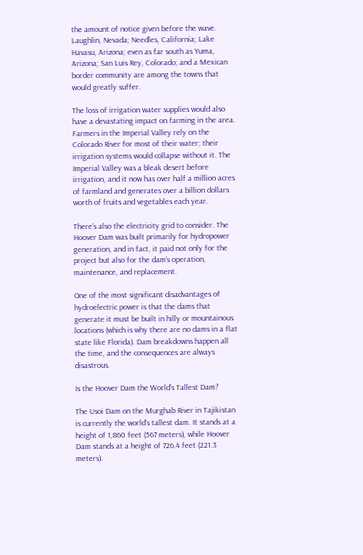the amount of notice given before the wave. Laughlin, Nevada; Needles, California; Lake Havasu, Arizona; even as far south as Yuma, Arizona; San Luis Rey, Colorado; and a Mexican border community are among the towns that would greatly suffer.

The loss of irrigation water supplies would also have a devastating impact on farming in the area. Farmers in the Imperial Valley rely on the Colorado River for most of their water; their irrigation systems would collapse without it. The Imperial Valley was a bleak desert before irrigation, and it now has over half a million acres of farmland and generates over a billion dollars worth of fruits and vegetables each year.

There’s also the electricity grid to consider. The Hoover Dam was built primarily for hydropower generation, and in fact, it paid not only for the project but also for the dam’s operation, maintenance, and replacement.

One of the most significant disadvantages of hydroelectric power is that the dams that generate it must be built in hilly or mountainous locations (which is why there are no dams in a flat state like Florida). Dam breakdowns happen all the time, and the consequences are always disastrous.

Is the Hoover Dam the World’s Tallest Dam?

The Usoi Dam on the Murghab River in Tajikistan is currently the world’s tallest dam. It stands at a height of 1,860 feet (567 meters), while Hoover Dam stands at a height of 726.4 feet (221.3 meters).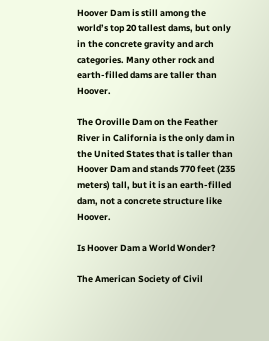Hoover Dam is still among the world’s top 20 tallest dams, but only in the concrete gravity and arch categories. Many other rock and earth-filled dams are taller than Hoover.

The Oroville Dam on the Feather River in California is the only dam in the United States that is taller than Hoover Dam and stands 770 feet (235 meters) tall, but it is an earth-filled dam, not a concrete structure like Hoover.

Is Hoover Dam a World Wonder?

The American Society of Civil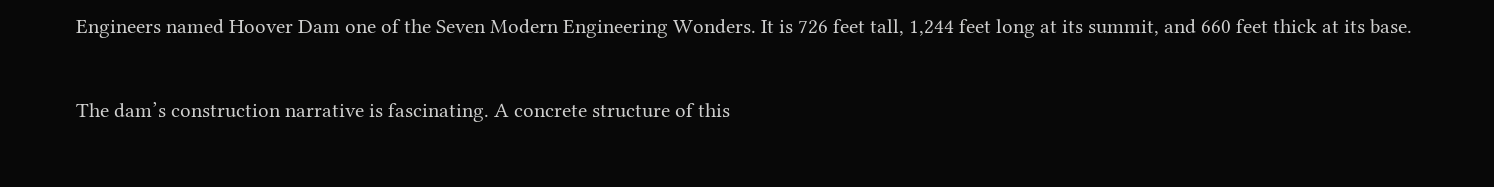Engineers named Hoover Dam one of the Seven Modern Engineering Wonders. It is 726 feet tall, 1,244 feet long at its summit, and 660 feet thick at its base.

The dam’s construction narrative is fascinating. A concrete structure of this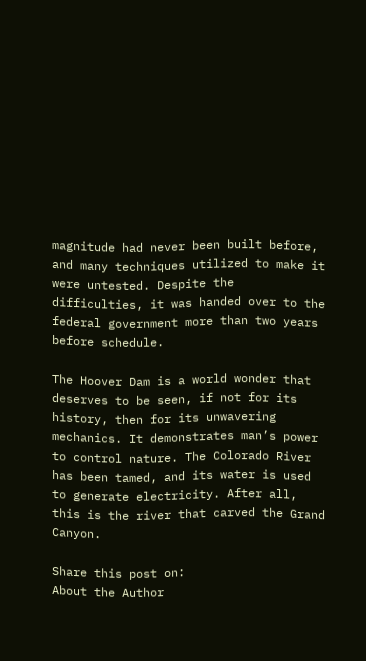magnitude had never been built before, and many techniques utilized to make it were untested. Despite the difficulties, it was handed over to the federal government more than two years before schedule.

The Hoover Dam is a world wonder that deserves to be seen, if not for its history, then for its unwavering mechanics. It demonstrates man’s power to control nature. The Colorado River has been tamed, and its water is used to generate electricity. After all, this is the river that carved the Grand Canyon.

Share this post on:
About the Author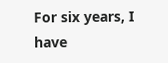For six years, I have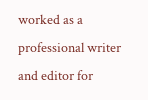worked as a professional writer and editor for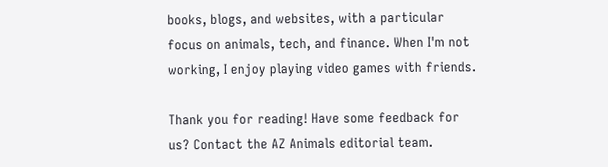books, blogs, and websites, with a particular focus on animals, tech, and finance. When I'm not working, I enjoy playing video games with friends.

Thank you for reading! Have some feedback for us? Contact the AZ Animals editorial team.